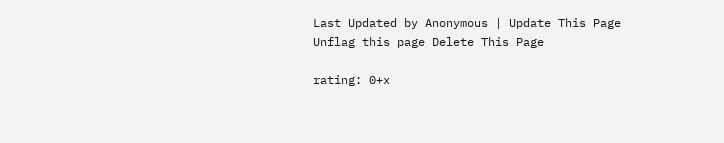Last Updated by Anonymous | Update This Page Unflag this page Delete This Page

rating: 0+x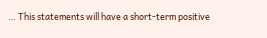… This statements will have a short-term positive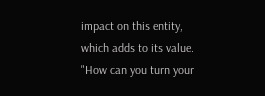impact on this entity, which adds to its value. "How can you turn your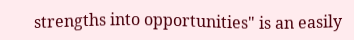strengths into opportunities" is an easily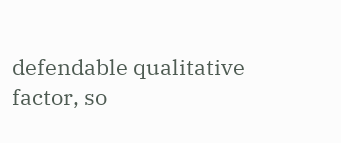defendable qualitative factor, so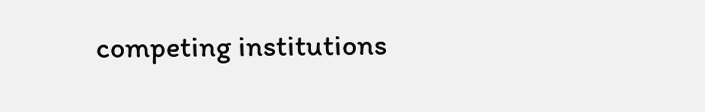competing institutions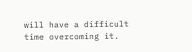will have a difficult time overcoming it.